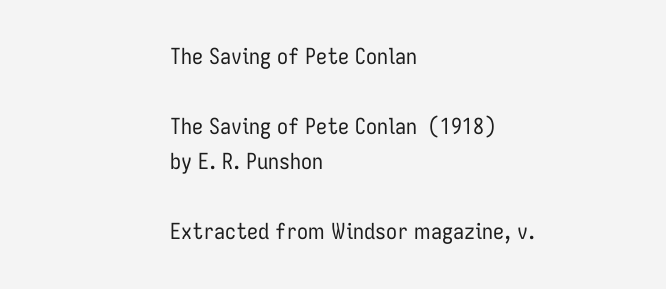The Saving of Pete Conlan

The Saving of Pete Conlan  (1918)
by E. R. Punshon

Extracted from Windsor magazine, v.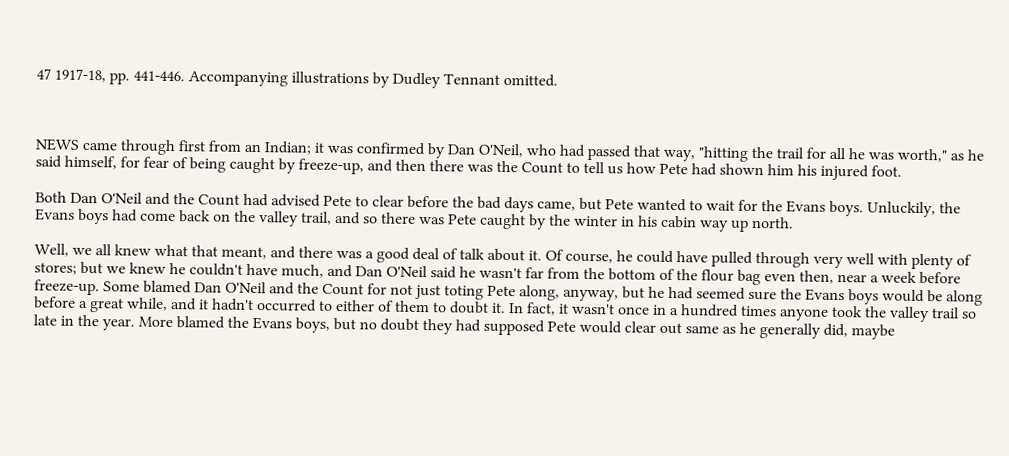47 1917-18, pp. 441-446. Accompanying illustrations by Dudley Tennant omitted.



NEWS came through first from an Indian; it was confirmed by Dan O'Neil, who had passed that way, "hitting the trail for all he was worth," as he said himself, for fear of being caught by freeze-up, and then there was the Count to tell us how Pete had shown him his injured foot.

Both Dan O'Neil and the Count had advised Pete to clear before the bad days came, but Pete wanted to wait for the Evans boys. Unluckily, the Evans boys had come back on the valley trail, and so there was Pete caught by the winter in his cabin way up north.

Well, we all knew what that meant, and there was a good deal of talk about it. Of course, he could have pulled through very well with plenty of stores; but we knew he couldn't have much, and Dan O'Neil said he wasn't far from the bottom of the flour bag even then, near a week before freeze-up. Some blamed Dan O'Neil and the Count for not just toting Pete along, anyway, but he had seemed sure the Evans boys would be along before a great while, and it hadn't occurred to either of them to doubt it. In fact, it wasn't once in a hundred times anyone took the valley trail so late in the year. More blamed the Evans boys, but no doubt they had supposed Pete would clear out same as he generally did, maybe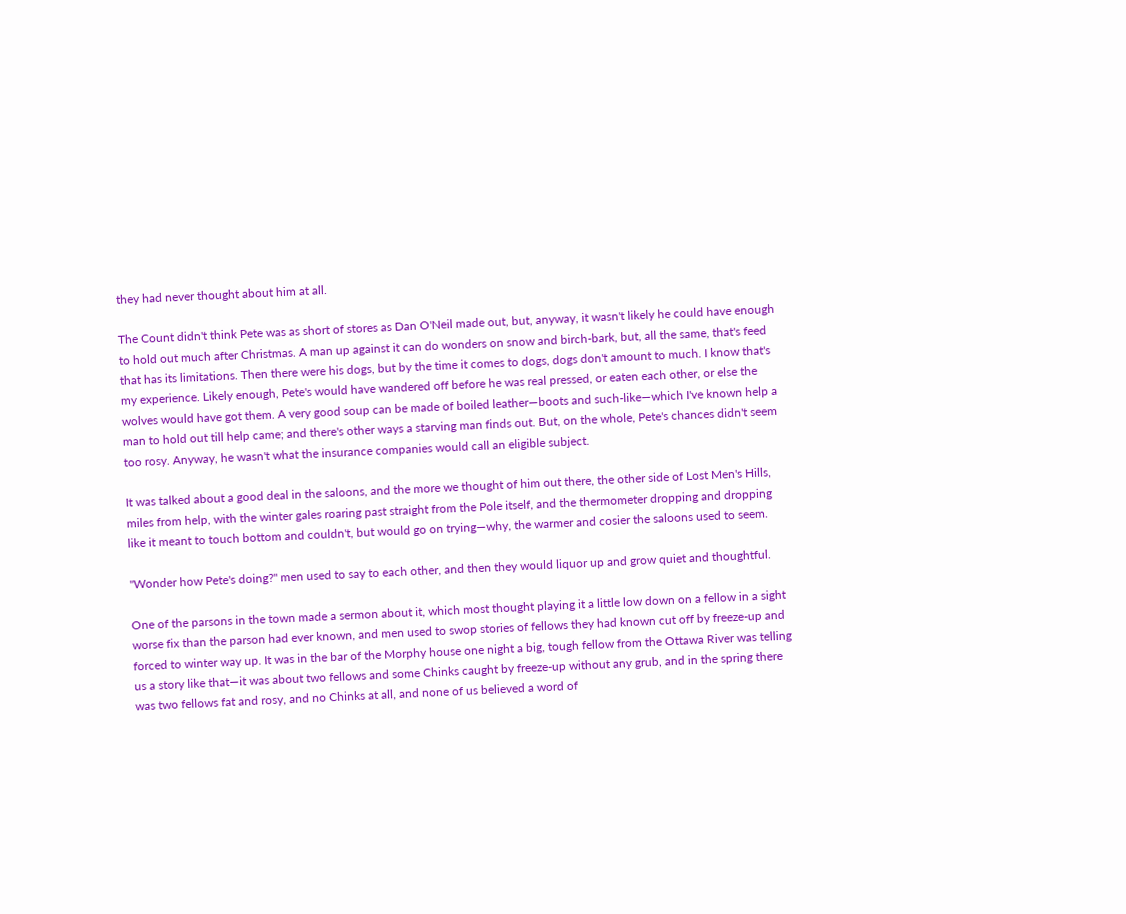they had never thought about him at all.

The Count didn't think Pete was as short of stores as Dan O'Neil made out, but, anyway, it wasn't likely he could have enough to hold out much after Christmas. A man up against it can do wonders on snow and birch-bark, but, all the same, that's feed that has its limitations. Then there were his dogs, but by the time it comes to dogs, dogs don't amount to much. I know that's my experience. Likely enough, Pete's would have wandered off before he was real pressed, or eaten each other, or else the wolves would have got them. A very good soup can be made of boiled leather—boots and such-like—which I've known help a man to hold out till help came; and there's other ways a starving man finds out. But, on the whole, Pete's chances didn't seem too rosy. Anyway, he wasn't what the insurance companies would call an eligible subject.

It was talked about a good deal in the saloons, and the more we thought of him out there, the other side of Lost Men's Hills, miles from help, with the winter gales roaring past straight from the Pole itself, and the thermometer dropping and dropping like it meant to touch bottom and couldn't, but would go on trying—why, the warmer and cosier the saloons used to seem.

"Wonder how Pete's doing?" men used to say to each other, and then they would liquor up and grow quiet and thoughtful.

One of the parsons in the town made a sermon about it, which most thought playing it a little low down on a fellow in a sight worse fix than the parson had ever known, and men used to swop stories of fellows they had known cut off by freeze-up and forced to winter way up. It was in the bar of the Morphy house one night a big, tough fellow from the Ottawa River was telling us a story like that—it was about two fellows and some Chinks caught by freeze-up without any grub, and in the spring there was two fellows fat and rosy, and no Chinks at all, and none of us believed a word of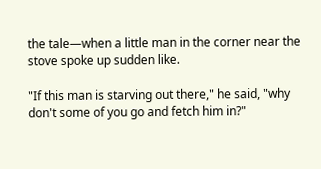the tale—when a little man in the corner near the stove spoke up sudden like.

"If this man is starving out there," he said, "why don't some of you go and fetch him in?"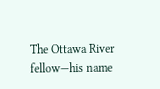The Ottawa River fellow—his name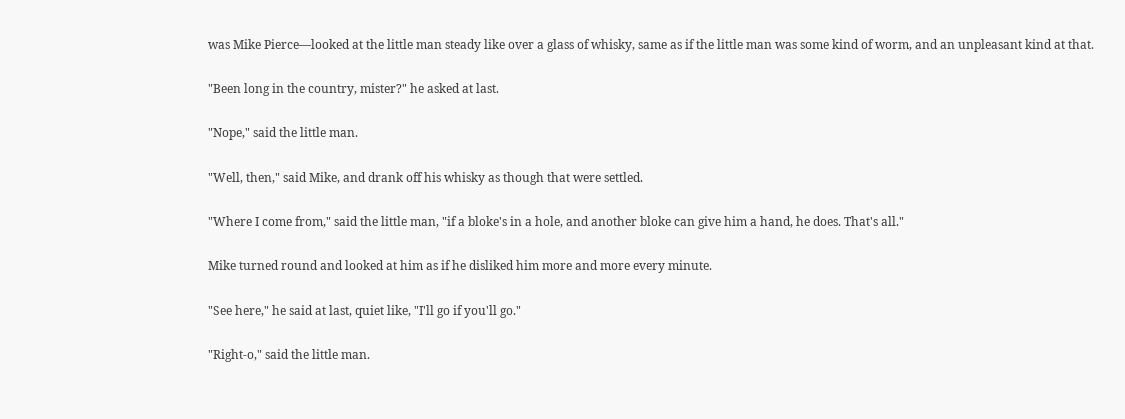was Mike Pierce—looked at the little man steady like over a glass of whisky, same as if the little man was some kind of worm, and an unpleasant kind at that.

"Been long in the country, mister?" he asked at last.

"Nope," said the little man.

"Well, then," said Mike, and drank off his whisky as though that were settled.

"Where I come from," said the little man, "if a bloke's in a hole, and another bloke can give him a hand, he does. That's all."

Mike turned round and looked at him as if he disliked him more and more every minute.

"See here," he said at last, quiet like, "I'll go if you'll go."

"Right-o," said the little man.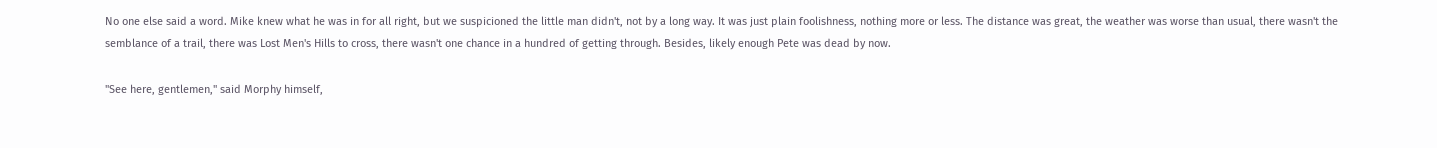No one else said a word. Mike knew what he was in for all right, but we suspicioned the little man didn't, not by a long way. It was just plain foolishness, nothing more or less. The distance was great, the weather was worse than usual, there wasn't the semblance of a trail, there was Lost Men's Hills to cross, there wasn't one chance in a hundred of getting through. Besides, likely enough Pete was dead by now.

"See here, gentlemen," said Morphy himself,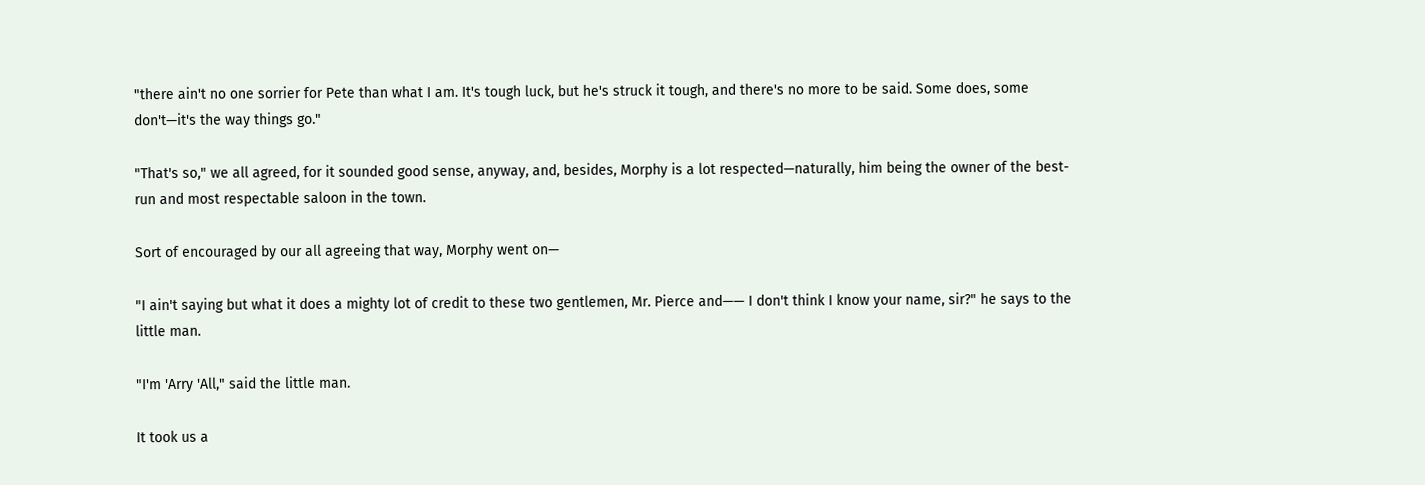"there ain't no one sorrier for Pete than what I am. It's tough luck, but he's struck it tough, and there's no more to be said. Some does, some don't—it's the way things go."

"That's so," we all agreed, for it sounded good sense, anyway, and, besides, Morphy is a lot respected—naturally, him being the owner of the best-run and most respectable saloon in the town.

Sort of encouraged by our all agreeing that way, Morphy went on—

"I ain't saying but what it does a mighty lot of credit to these two gentlemen, Mr. Pierce and—— I don't think I know your name, sir?" he says to the little man.

"I'm 'Arry 'All," said the little man.

It took us a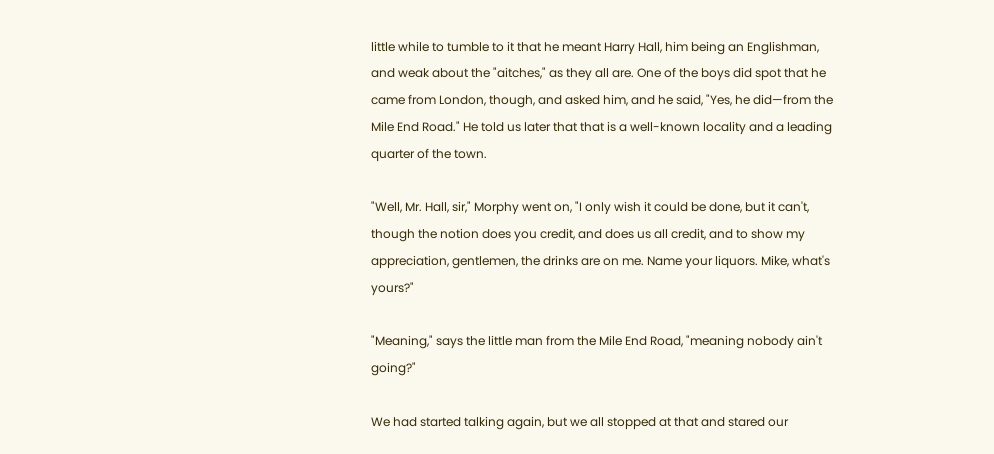little while to tumble to it that he meant Harry Hall, him being an Englishman, and weak about the "aitches," as they all are. One of the boys did spot that he came from London, though, and asked him, and he said, "Yes, he did—from the Mile End Road." He told us later that that is a well-known locality and a leading quarter of the town.

"Well, Mr. Hall, sir," Morphy went on, "I only wish it could be done, but it can't, though the notion does you credit, and does us all credit, and to show my appreciation, gentlemen, the drinks are on me. Name your liquors. Mike, what's yours?"

"Meaning," says the little man from the Mile End Road, "meaning nobody ain't going?"

We had started talking again, but we all stopped at that and stared our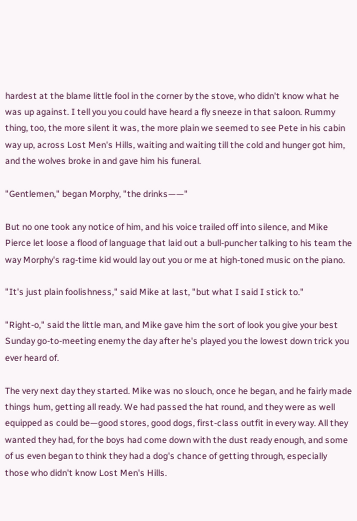hardest at the blame little fool in the corner by the stove, who didn't know what he was up against. I tell you you could have heard a fly sneeze in that saloon. Rummy thing, too, the more silent it was, the more plain we seemed to see Pete in his cabin way up, across Lost Men's Hills, waiting and waiting till the cold and hunger got him, and the wolves broke in and gave him his funeral.

"Gentlemen," began Morphy, "the drinks——"

But no one took any notice of him, and his voice trailed off into silence, and Mike Pierce let loose a flood of language that laid out a bull-puncher talking to his team the way Morphy's rag-time kid would lay out you or me at high-toned music on the piano.

"It's just plain foolishness," said Mike at last, "but what I said I stick to."

"Right-o," said the little man, and Mike gave him the sort of look you give your best Sunday go-to-meeting enemy the day after he's played you the lowest down trick you ever heard of.

The very next day they started. Mike was no slouch, once he began, and he fairly made things hum, getting all ready. We had passed the hat round, and they were as well equipped as could be—good stores, good dogs, first-class outfit in every way. All they wanted they had, for the boys had come down with the dust ready enough, and some of us even began to think they had a dog's chance of getting through, especially those who didn't know Lost Men's Hills.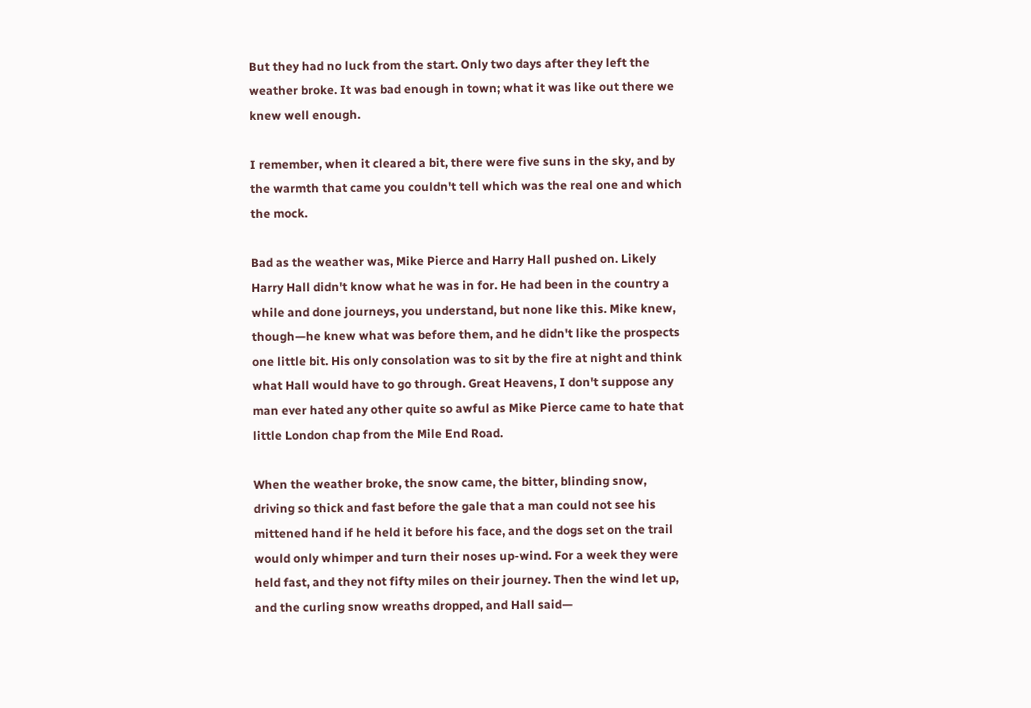But they had no luck from the start. Only two days after they left the weather broke. It was bad enough in town; what it was like out there we knew well enough.

I remember, when it cleared a bit, there were five suns in the sky, and by the warmth that came you couldn't tell which was the real one and which the mock.

Bad as the weather was, Mike Pierce and Harry Hall pushed on. Likely Harry Hall didn't know what he was in for. He had been in the country a while and done journeys, you understand, but none like this. Mike knew, though—he knew what was before them, and he didn't like the prospects one little bit. His only consolation was to sit by the fire at night and think what Hall would have to go through. Great Heavens, I don't suppose any man ever hated any other quite so awful as Mike Pierce came to hate that little London chap from the Mile End Road.

When the weather broke, the snow came, the bitter, blinding snow, driving so thick and fast before the gale that a man could not see his mittened hand if he held it before his face, and the dogs set on the trail would only whimper and turn their noses up-wind. For a week they were held fast, and they not fifty miles on their journey. Then the wind let up, and the curling snow wreaths dropped, and Hall said—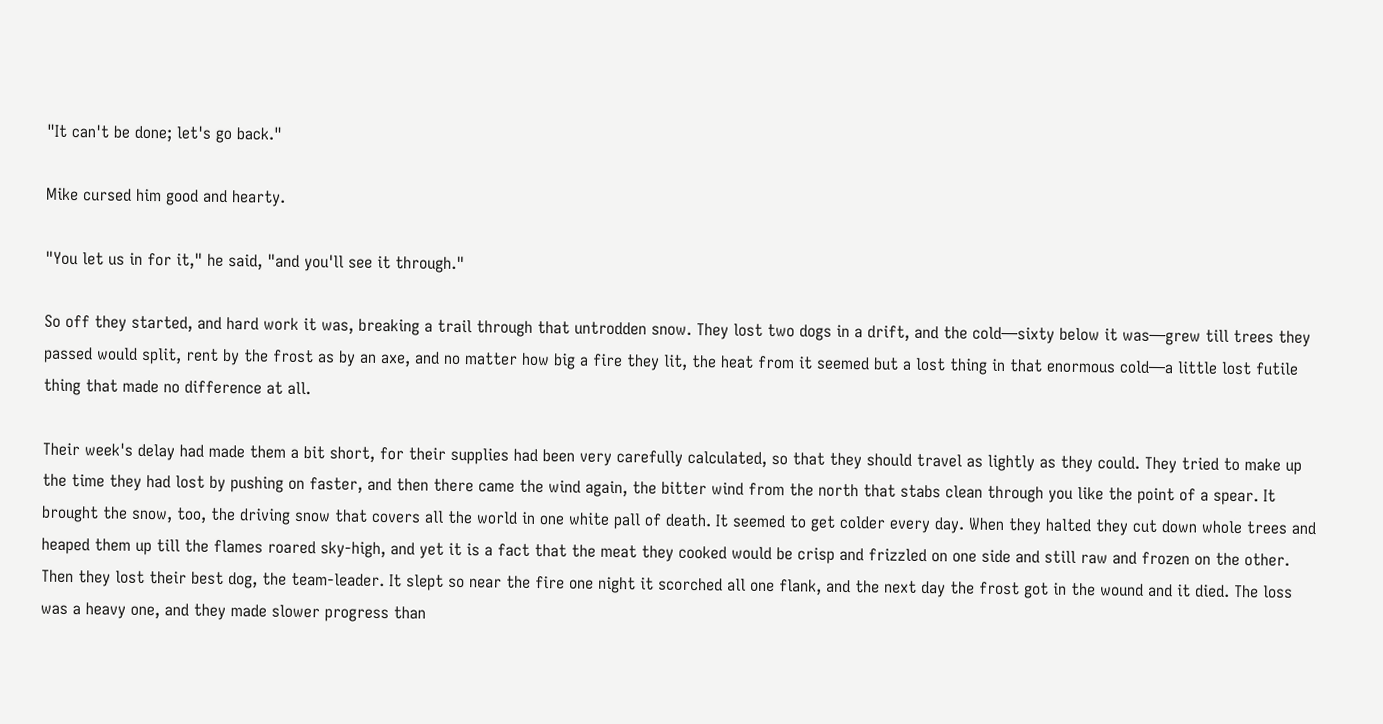"It can't be done; let's go back."

Mike cursed him good and hearty.

"You let us in for it," he said, "and you'll see it through."

So off they started, and hard work it was, breaking a trail through that untrodden snow. They lost two dogs in a drift, and the cold—sixty below it was—grew till trees they passed would split, rent by the frost as by an axe, and no matter how big a fire they lit, the heat from it seemed but a lost thing in that enormous cold—a little lost futile thing that made no difference at all.

Their week's delay had made them a bit short, for their supplies had been very carefully calculated, so that they should travel as lightly as they could. They tried to make up the time they had lost by pushing on faster, and then there came the wind again, the bitter wind from the north that stabs clean through you like the point of a spear. It brought the snow, too, the driving snow that covers all the world in one white pall of death. It seemed to get colder every day. When they halted they cut down whole trees and heaped them up till the flames roared sky-high, and yet it is a fact that the meat they cooked would be crisp and frizzled on one side and still raw and frozen on the other. Then they lost their best dog, the team-leader. It slept so near the fire one night it scorched all one flank, and the next day the frost got in the wound and it died. The loss was a heavy one, and they made slower progress than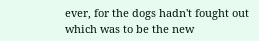ever, for the dogs hadn't fought out which was to be the new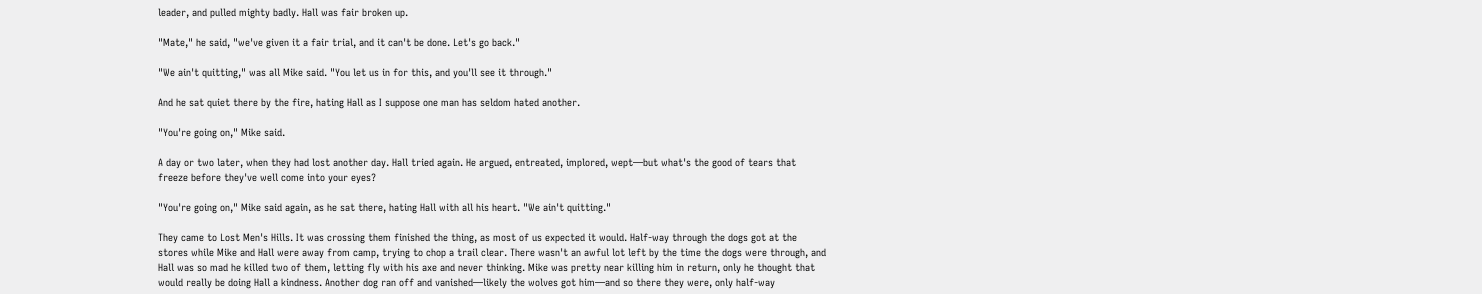leader, and pulled mighty badly. Hall was fair broken up.

"Mate," he said, "we've given it a fair trial, and it can't be done. Let's go back."

"We ain't quitting," was all Mike said. "You let us in for this, and you'll see it through."

And he sat quiet there by the fire, hating Hall as I suppose one man has seldom hated another.

"You're going on," Mike said.

A day or two later, when they had lost another day. Hall tried again. He argued, entreated, implored, wept—but what's the good of tears that freeze before they've well come into your eyes?

"You're going on," Mike said again, as he sat there, hating Hall with all his heart. "We ain't quitting."

They came to Lost Men's Hills. It was crossing them finished the thing, as most of us expected it would. Half-way through the dogs got at the stores while Mike and Hall were away from camp, trying to chop a trail clear. There wasn't an awful lot left by the time the dogs were through, and Hall was so mad he killed two of them, letting fly with his axe and never thinking. Mike was pretty near killing him in return, only he thought that would really be doing Hall a kindness. Another dog ran off and vanished—likely the wolves got him—and so there they were, only half-way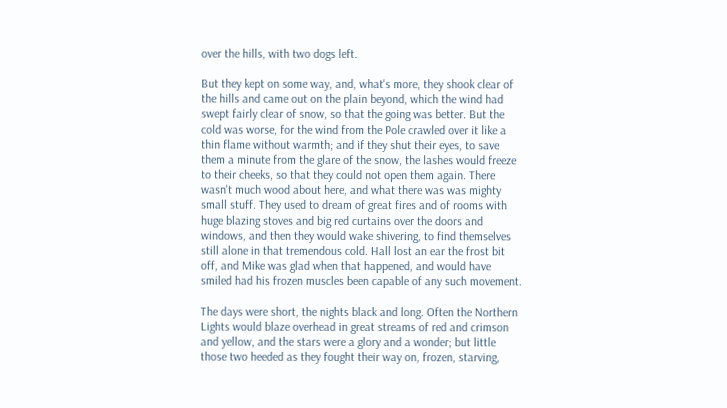over the hills, with two dogs left.

But they kept on some way, and, what's more, they shook clear of the hills and came out on the plain beyond, which the wind had swept fairly clear of snow, so that the going was better. But the cold was worse, for the wind from the Pole crawled over it like a thin flame without warmth; and if they shut their eyes, to save them a minute from the glare of the snow, the lashes would freeze to their cheeks, so that they could not open them again. There wasn't much wood about here, and what there was was mighty small stuff. They used to dream of great fires and of rooms with huge blazing stoves and big red curtains over the doors and windows, and then they would wake shivering, to find themselves still alone in that tremendous cold. Hall lost an ear the frost bit off, and Mike was glad when that happened, and would have smiled had his frozen muscles been capable of any such movement.

The days were short, the nights black and long. Often the Northern Lights would blaze overhead in great streams of red and crimson and yellow, and the stars were a glory and a wonder; but little those two heeded as they fought their way on, frozen, starving,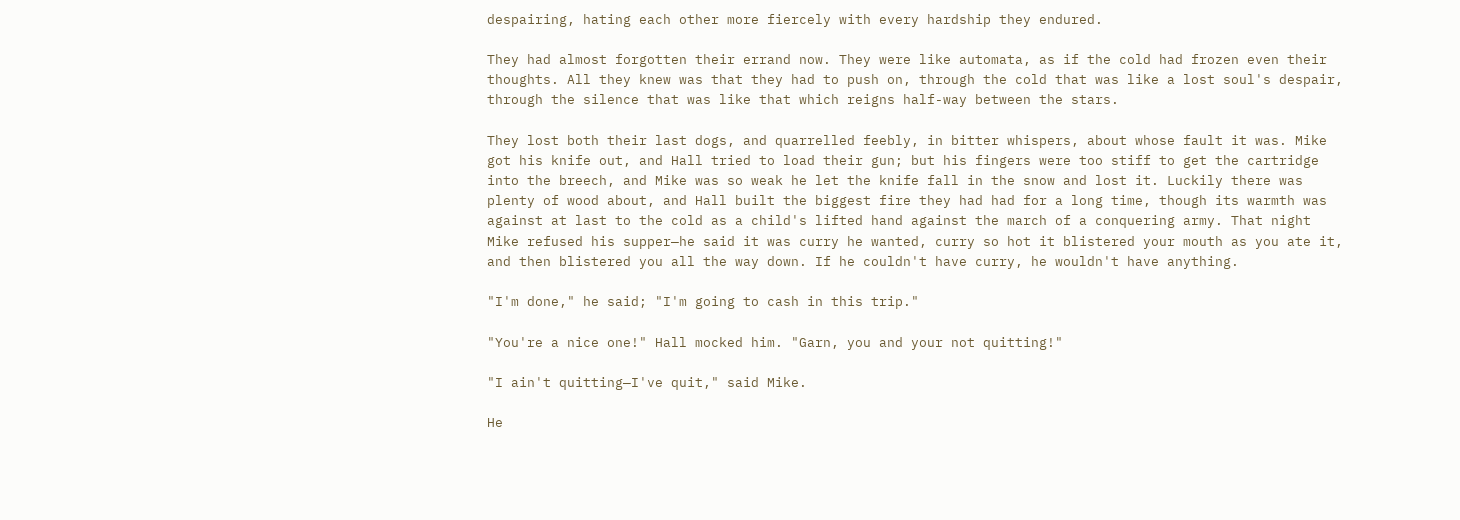despairing, hating each other more fiercely with every hardship they endured.

They had almost forgotten their errand now. They were like automata, as if the cold had frozen even their thoughts. All they knew was that they had to push on, through the cold that was like a lost soul's despair, through the silence that was like that which reigns half-way between the stars.

They lost both their last dogs, and quarrelled feebly, in bitter whispers, about whose fault it was. Mike got his knife out, and Hall tried to load their gun; but his fingers were too stiff to get the cartridge into the breech, and Mike was so weak he let the knife fall in the snow and lost it. Luckily there was plenty of wood about, and Hall built the biggest fire they had had for a long time, though its warmth was against at last to the cold as a child's lifted hand against the march of a conquering army. That night Mike refused his supper—he said it was curry he wanted, curry so hot it blistered your mouth as you ate it, and then blistered you all the way down. If he couldn't have curry, he wouldn't have anything.

"I'm done," he said; "I'm going to cash in this trip."

"You're a nice one!" Hall mocked him. "Garn, you and your not quitting!"

"I ain't quitting—I've quit," said Mike.

He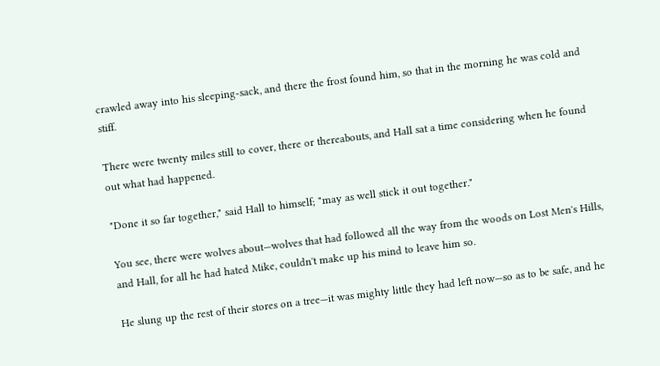crawled away into his sleeping-sack, and there the frost found him, so that in the morning he was cold and stiff.

There were twenty miles still to cover, there or thereabouts, and Hall sat a time considering when he found out what had happened.

"Done it so far together," said Hall to himself; "may as well stick it out together."

You see, there were wolves about—wolves that had followed all the way from the woods on Lost Men's Hills, and Hall, for all he had hated Mike, couldn't make up his mind to leave him so.

He slung up the rest of their stores on a tree—it was mighty little they had left now—so as to be safe, and he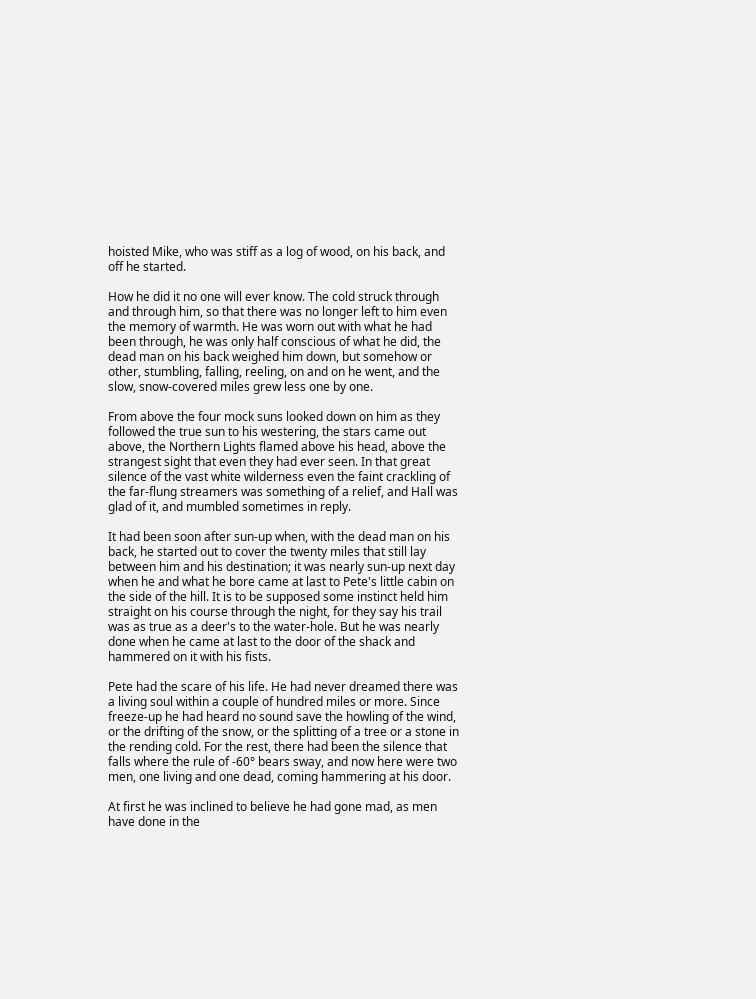hoisted Mike, who was stiff as a log of wood, on his back, and off he started.

How he did it no one will ever know. The cold struck through and through him, so that there was no longer left to him even the memory of warmth. He was worn out with what he had been through, he was only half conscious of what he did, the dead man on his back weighed him down, but somehow or other, stumbling, falling, reeling, on and on he went, and the slow, snow-covered miles grew less one by one.

From above the four mock suns looked down on him as they followed the true sun to his westering, the stars came out above, the Northern Lights flamed above his head, above the strangest sight that even they had ever seen. In that great silence of the vast white wilderness even the faint crackling of the far-flung streamers was something of a relief, and Hall was glad of it, and mumbled sometimes in reply.

It had been soon after sun-up when, with the dead man on his back, he started out to cover the twenty miles that still lay between him and his destination; it was nearly sun-up next day when he and what he bore came at last to Pete's little cabin on the side of the hill. It is to be supposed some instinct held him straight on his course through the night, for they say his trail was as true as a deer's to the water-hole. But he was nearly done when he came at last to the door of the shack and hammered on it with his fists.

Pete had the scare of his life. He had never dreamed there was a living soul within a couple of hundred miles or more. Since freeze-up he had heard no sound save the howling of the wind, or the drifting of the snow, or the splitting of a tree or a stone in the rending cold. For the rest, there had been the silence that falls where the rule of -60° bears sway, and now here were two men, one living and one dead, coming hammering at his door.

At first he was inclined to believe he had gone mad, as men have done in the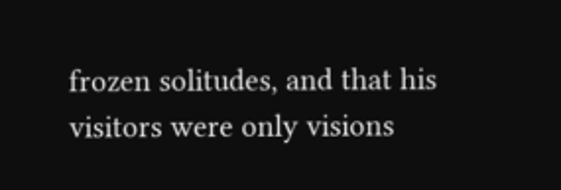frozen solitudes, and that his visitors were only visions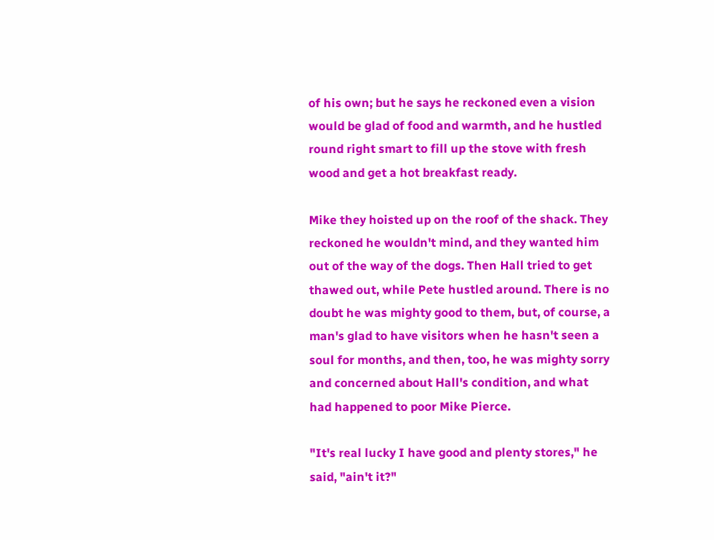of his own; but he says he reckoned even a vision would be glad of food and warmth, and he hustled round right smart to fill up the stove with fresh wood and get a hot breakfast ready.

Mike they hoisted up on the roof of the shack. They reckoned he wouldn't mind, and they wanted him out of the way of the dogs. Then Hall tried to get thawed out, while Pete hustled around. There is no doubt he was mighty good to them, but, of course, a man's glad to have visitors when he hasn't seen a soul for months, and then, too, he was mighty sorry and concerned about Hall's condition, and what had happened to poor Mike Pierce.

"It's real lucky I have good and plenty stores," he said, "ain't it?"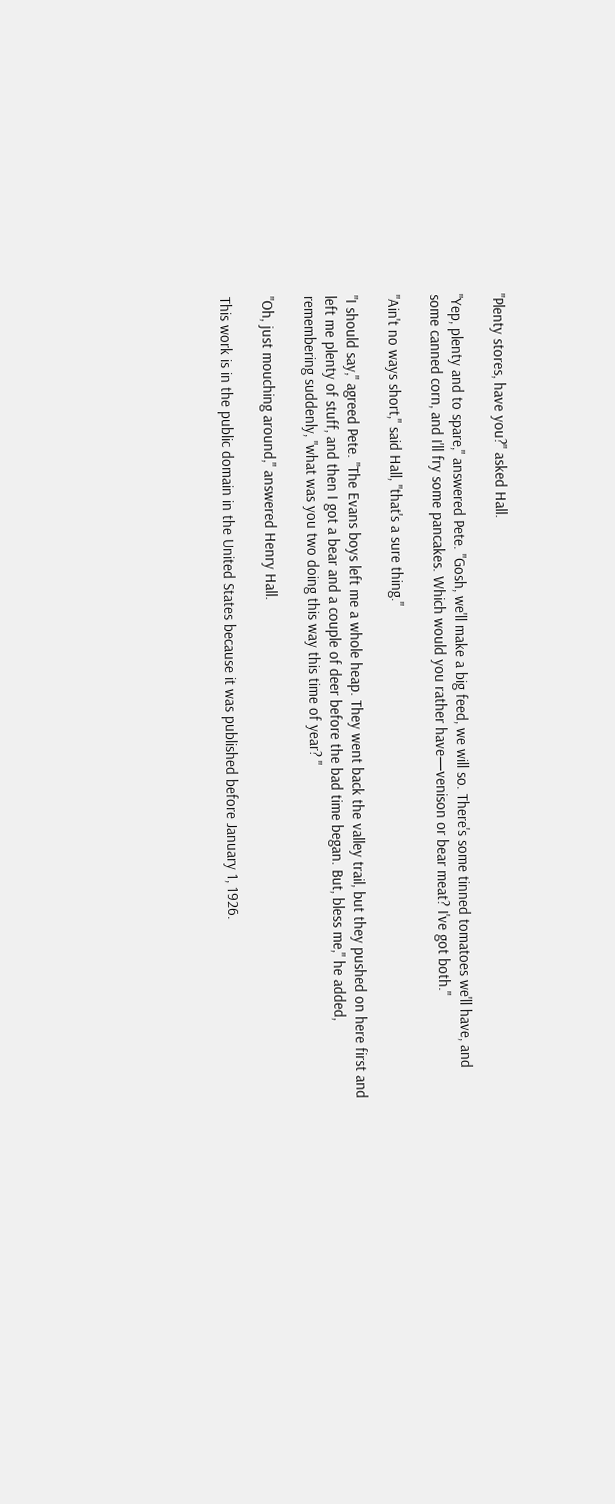"Plenty stores, have you?" asked Hall.

"Yep, plenty and to spare," answered Pete. "Gosh, we'll make a big feed, we will so. There's some tinned tomatoes we'll have, and some canned corn, and I'll fry some pancakes. Which would you rather have—venison or bear meat? I've got both."

"Ain't no ways short," said Hall, "that's a sure thing."

"I should say," agreed Pete. "The Evans boys left me a whole heap. They went back the valley trail, but they pushed on here first and left me plenty of stuff, and then I got a bear and a couple of deer before the bad time began. But, bless me," he added, remembering suddenly, "what was you two doing this way this time of year? "

"Oh, just mouching around," answered Henry Hall.

This work is in the public domain in the United States because it was published before January 1, 1926.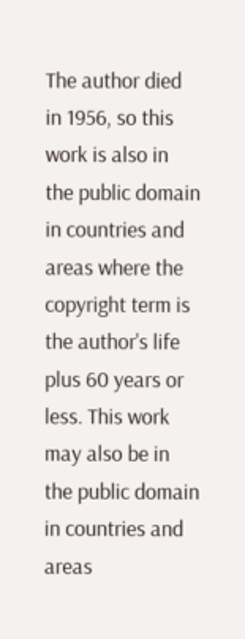The author died in 1956, so this work is also in the public domain in countries and areas where the copyright term is the author's life plus 60 years or less. This work may also be in the public domain in countries and areas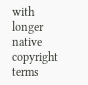with longer native copyright terms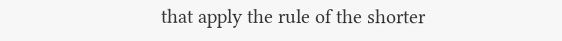that apply the rule of the shorter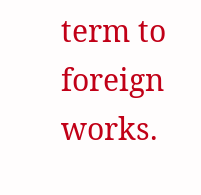term to foreign works.